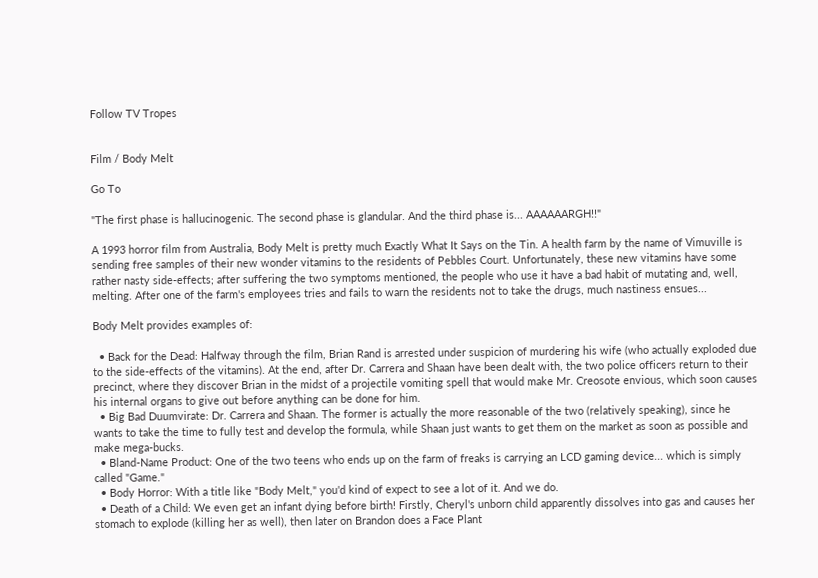Follow TV Tropes


Film / Body Melt

Go To

"The first phase is hallucinogenic. The second phase is glandular. And the third phase is... AAAAAARGH!!"

A 1993 horror film from Australia, Body Melt is pretty much Exactly What It Says on the Tin. A health farm by the name of Vimuville is sending free samples of their new wonder vitamins to the residents of Pebbles Court. Unfortunately, these new vitamins have some rather nasty side-effects; after suffering the two symptoms mentioned, the people who use it have a bad habit of mutating and, well, melting. After one of the farm's employees tries and fails to warn the residents not to take the drugs, much nastiness ensues...

Body Melt provides examples of:

  • Back for the Dead: Halfway through the film, Brian Rand is arrested under suspicion of murdering his wife (who actually exploded due to the side-effects of the vitamins). At the end, after Dr. Carrera and Shaan have been dealt with, the two police officers return to their precinct, where they discover Brian in the midst of a projectile vomiting spell that would make Mr. Creosote envious, which soon causes his internal organs to give out before anything can be done for him.
  • Big Bad Duumvirate: Dr. Carrera and Shaan. The former is actually the more reasonable of the two (relatively speaking), since he wants to take the time to fully test and develop the formula, while Shaan just wants to get them on the market as soon as possible and make mega-bucks.
  • Bland-Name Product: One of the two teens who ends up on the farm of freaks is carrying an LCD gaming device... which is simply called "Game."
  • Body Horror: With a title like "Body Melt," you'd kind of expect to see a lot of it. And we do.
  • Death of a Child: We even get an infant dying before birth! Firstly, Cheryl's unborn child apparently dissolves into gas and causes her stomach to explode (killing her as well), then later on Brandon does a Face Plant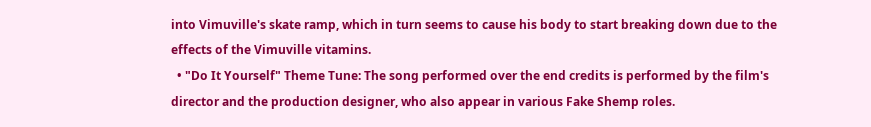into Vimuville's skate ramp, which in turn seems to cause his body to start breaking down due to the effects of the Vimuville vitamins.
  • "Do It Yourself" Theme Tune: The song performed over the end credits is performed by the film's director and the production designer, who also appear in various Fake Shemp roles.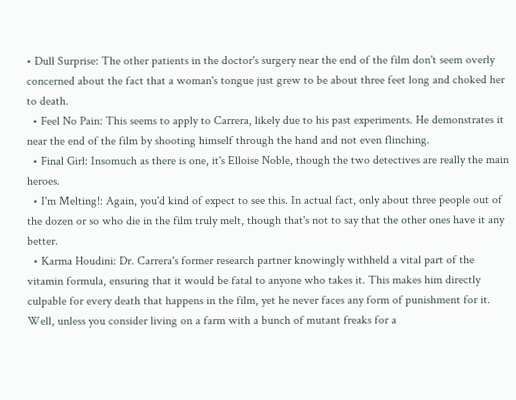• Dull Surprise: The other patients in the doctor's surgery near the end of the film don't seem overly concerned about the fact that a woman's tongue just grew to be about three feet long and choked her to death.
  • Feel No Pain: This seems to apply to Carrera, likely due to his past experiments. He demonstrates it near the end of the film by shooting himself through the hand and not even flinching.
  • Final Girl: Insomuch as there is one, it's Elloise Noble, though the two detectives are really the main heroes.
  • I'm Melting!: Again, you'd kind of expect to see this. In actual fact, only about three people out of the dozen or so who die in the film truly melt, though that's not to say that the other ones have it any better.
  • Karma Houdini: Dr. Carrera's former research partner knowingly withheld a vital part of the vitamin formula, ensuring that it would be fatal to anyone who takes it. This makes him directly culpable for every death that happens in the film, yet he never faces any form of punishment for it. Well, unless you consider living on a farm with a bunch of mutant freaks for a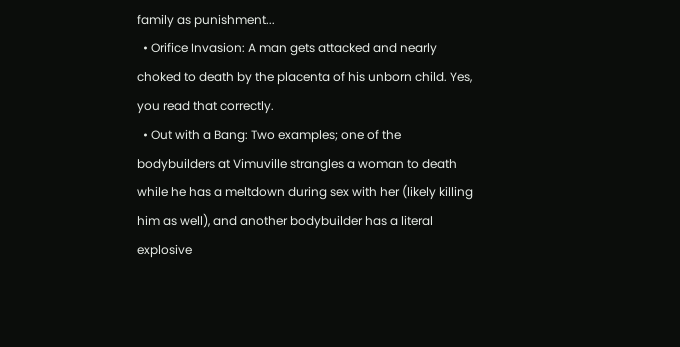family as punishment...
  • Orifice Invasion: A man gets attacked and nearly choked to death by the placenta of his unborn child. Yes, you read that correctly.
  • Out with a Bang: Two examples; one of the bodybuilders at Vimuville strangles a woman to death while he has a meltdown during sex with her (likely killing him as well), and another bodybuilder has a literal explosive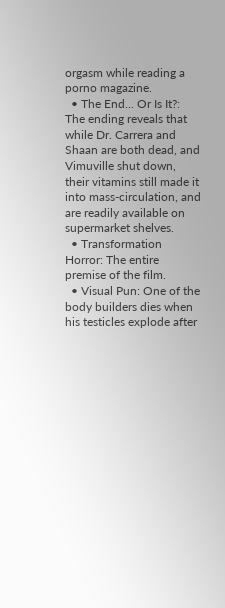orgasm while reading a porno magazine.
  • The End... Or Is It?: The ending reveals that while Dr. Carrera and Shaan are both dead, and Vimuville shut down, their vitamins still made it into mass-circulation, and are readily available on supermarket shelves.
  • Transformation Horror: The entire premise of the film.
  • Visual Pun: One of the body builders dies when his testicles explode after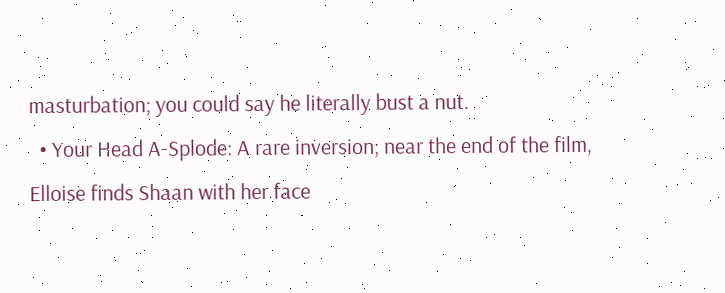masturbation; you could say he literally bust a nut.
  • Your Head A-Splode: A rare inversion; near the end of the film, Elloise finds Shaan with her face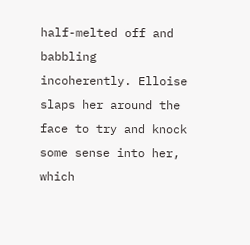half-melted off and babbling incoherently. Elloise slaps her around the face to try and knock some sense into her, which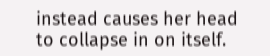instead causes her head to collapse in on itself.